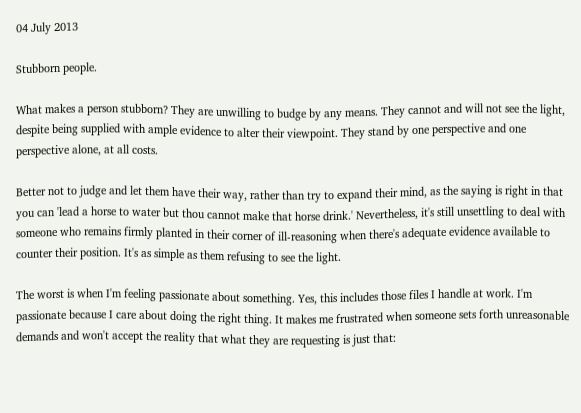04 July 2013

Stubborn people.

What makes a person stubborn? They are unwilling to budge by any means. They cannot and will not see the light, despite being supplied with ample evidence to alter their viewpoint. They stand by one perspective and one perspective alone, at all costs.

Better not to judge and let them have their way, rather than try to expand their mind, as the saying is right in that you can 'lead a horse to water but thou cannot make that horse drink.' Nevertheless, it's still unsettling to deal with someone who remains firmly planted in their corner of ill-reasoning when there's adequate evidence available to counter their position. It's as simple as them refusing to see the light.

The worst is when I'm feeling passionate about something. Yes, this includes those files I handle at work. I'm passionate because I care about doing the right thing. It makes me frustrated when someone sets forth unreasonable demands and won't accept the reality that what they are requesting is just that: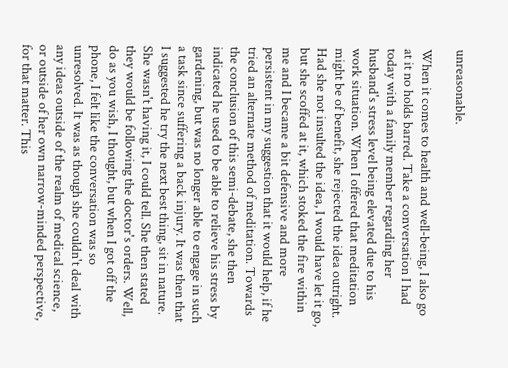unreasonable.

When it comes to health and well-being, I also go at it no holds barred. Take a conversation I had today with a family member regarding her husband's stress level being elevated due to his work situation. When I offered that meditation might be of benefit, she rejected the idea outright. Had she not insulted the idea, I would have let it go, but she scoffed at it, which stoked the fire within me and I became a bit defensive and more persistent in my suggestion that it would help, if he tried an alternate method of meditation. Towards the conclusion of this semi-debate, she then indicated he used to be able to relieve his stress by gardening, but was no longer able to engage in such a task since suffering a back injury. It was then that I suggested he try the next best thing, sit in nature. She wasn't having it, I could tell. She then stated they would be following the doctor's orders. Well, do as you wish, I thought, but when I got off the phone, I felt like the conversation was so unresolved. It was as though she couldn't deal with any ideas outside of the realm of medical science, or outside of her own narrow-minded perspective, for that matter. This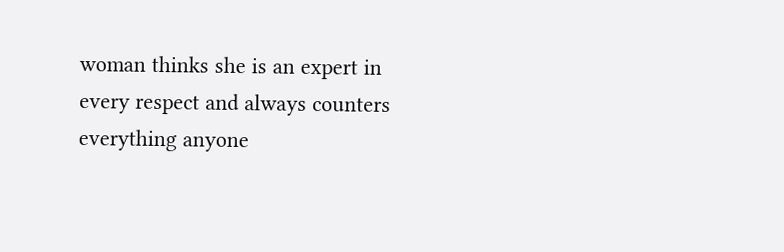woman thinks she is an expert in every respect and always counters everything anyone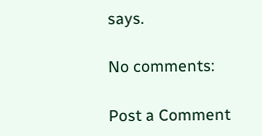says.

No comments:

Post a Comment